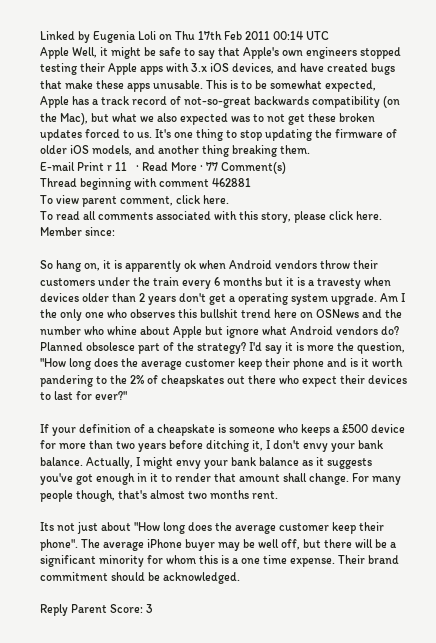Linked by Eugenia Loli on Thu 17th Feb 2011 00:14 UTC
Apple Well, it might be safe to say that Apple's own engineers stopped testing their Apple apps with 3.x iOS devices, and have created bugs that make these apps unusable. This is to be somewhat expected, Apple has a track record of not-so-great backwards compatibility (on the Mac), but what we also expected was to not get these broken updates forced to us. It's one thing to stop updating the firmware of older iOS models, and another thing breaking them.
E-mail Print r 11   · Read More · 77 Comment(s)
Thread beginning with comment 462881
To view parent comment, click here.
To read all comments associated with this story, please click here.
Member since:

So hang on, it is apparently ok when Android vendors throw their customers under the train every 6 months but it is a travesty when devices older than 2 years don't get a operating system upgrade. Am I the only one who observes this bullshit trend here on OSNews and the number who whine about Apple but ignore what Android vendors do? Planned obsolesce part of the strategy? I'd say it is more the question, "How long does the average customer keep their phone and is it worth pandering to the 2% of cheapskates out there who expect their devices to last for ever?"

If your definition of a cheapskate is someone who keeps a £500 device for more than two years before ditching it, I don't envy your bank balance. Actually, I might envy your bank balance as it suggests you've got enough in it to render that amount shall change. For many people though, that's almost two months rent.

Its not just about "How long does the average customer keep their phone". The average iPhone buyer may be well off, but there will be a significant minority for whom this is a one time expense. Their brand commitment should be acknowledged.

Reply Parent Score: 3